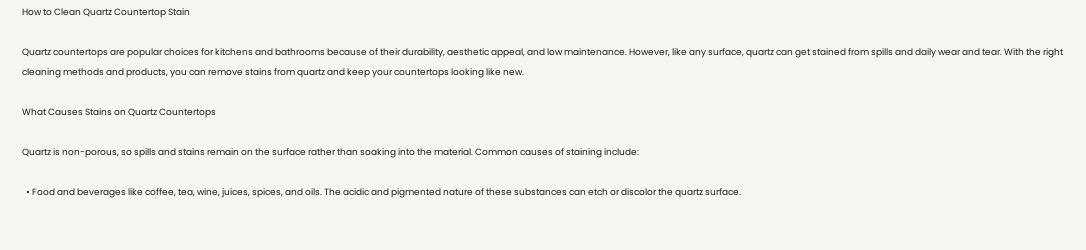How to Clean Quartz Countertop Stain

Quartz countertops are popular choices for kitchens and bathrooms because of their durability, aesthetic appeal, and low maintenance. However, like any surface, quartz can get stained from spills and daily wear and tear. With the right cleaning methods and products, you can remove stains from quartz and keep your countertops looking like new.

What Causes Stains on Quartz Countertops

Quartz is non-porous, so spills and stains remain on the surface rather than soaking into the material. Common causes of staining include:

  • Food and beverages like coffee, tea, wine, juices, spices, and oils. The acidic and pigmented nature of these substances can etch or discolor the quartz surface.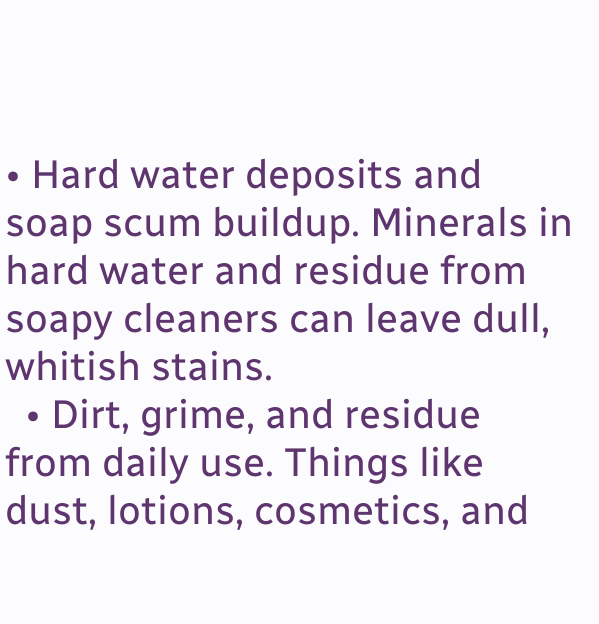• Hard water deposits and soap scum buildup. Minerals in hard water and residue from soapy cleaners can leave dull, whitish stains.
  • Dirt, grime, and residue from daily use. Things like dust, lotions, cosmetics, and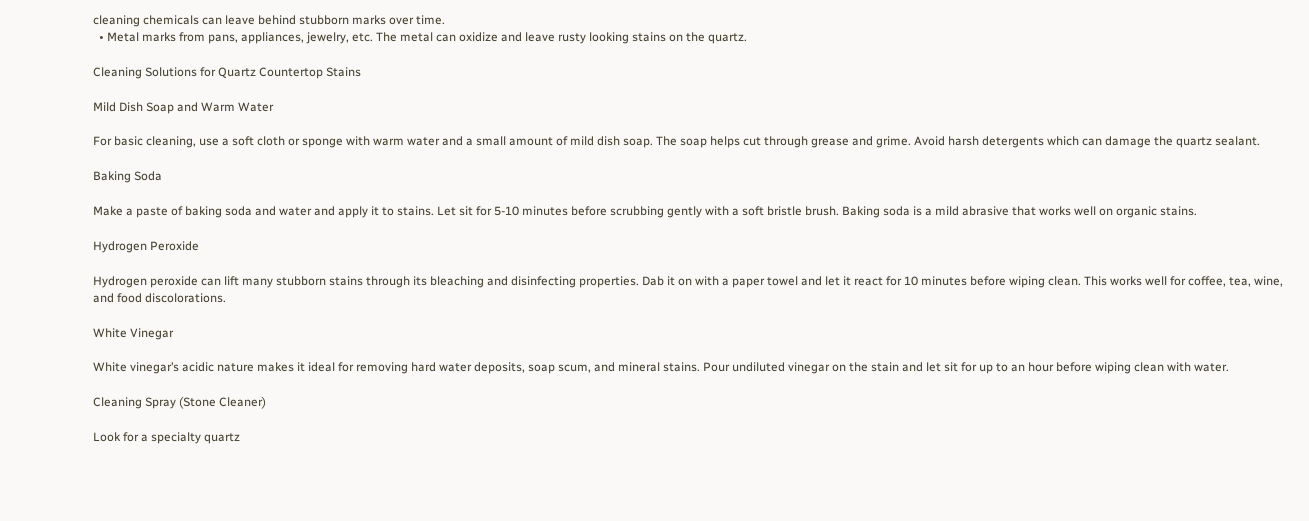cleaning chemicals can leave behind stubborn marks over time.
  • Metal marks from pans, appliances, jewelry, etc. The metal can oxidize and leave rusty looking stains on the quartz.

Cleaning Solutions for Quartz Countertop Stains

Mild Dish Soap and Warm Water

For basic cleaning, use a soft cloth or sponge with warm water and a small amount of mild dish soap. The soap helps cut through grease and grime. Avoid harsh detergents which can damage the quartz sealant.

Baking Soda

Make a paste of baking soda and water and apply it to stains. Let sit for 5-10 minutes before scrubbing gently with a soft bristle brush. Baking soda is a mild abrasive that works well on organic stains.

Hydrogen Peroxide

Hydrogen peroxide can lift many stubborn stains through its bleaching and disinfecting properties. Dab it on with a paper towel and let it react for 10 minutes before wiping clean. This works well for coffee, tea, wine, and food discolorations.

White Vinegar

White vinegar’s acidic nature makes it ideal for removing hard water deposits, soap scum, and mineral stains. Pour undiluted vinegar on the stain and let sit for up to an hour before wiping clean with water.

Cleaning Spray (Stone Cleaner)

Look for a specialty quartz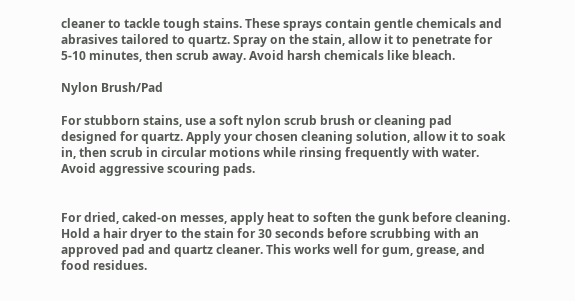cleaner to tackle tough stains. These sprays contain gentle chemicals and abrasives tailored to quartz. Spray on the stain, allow it to penetrate for 5-10 minutes, then scrub away. Avoid harsh chemicals like bleach.

Nylon Brush/Pad

For stubborn stains, use a soft nylon scrub brush or cleaning pad designed for quartz. Apply your chosen cleaning solution, allow it to soak in, then scrub in circular motions while rinsing frequently with water. Avoid aggressive scouring pads.


For dried, caked-on messes, apply heat to soften the gunk before cleaning. Hold a hair dryer to the stain for 30 seconds before scrubbing with an approved pad and quartz cleaner. This works well for gum, grease, and food residues.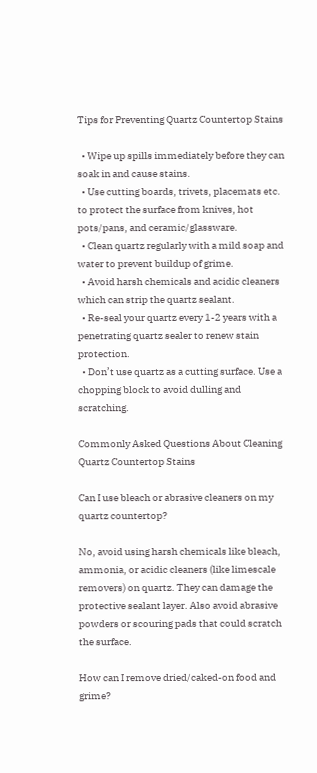Tips for Preventing Quartz Countertop Stains

  • Wipe up spills immediately before they can soak in and cause stains.
  • Use cutting boards, trivets, placemats etc. to protect the surface from knives, hot pots/pans, and ceramic/glassware.
  • Clean quartz regularly with a mild soap and water to prevent buildup of grime.
  • Avoid harsh chemicals and acidic cleaners which can strip the quartz sealant.
  • Re-seal your quartz every 1-2 years with a penetrating quartz sealer to renew stain protection.
  • Don’t use quartz as a cutting surface. Use a chopping block to avoid dulling and scratching.

Commonly Asked Questions About Cleaning Quartz Countertop Stains

Can I use bleach or abrasive cleaners on my quartz countertop?

No, avoid using harsh chemicals like bleach, ammonia, or acidic cleaners (like limescale removers) on quartz. They can damage the protective sealant layer. Also avoid abrasive powders or scouring pads that could scratch the surface.

How can I remove dried/caked-on food and grime?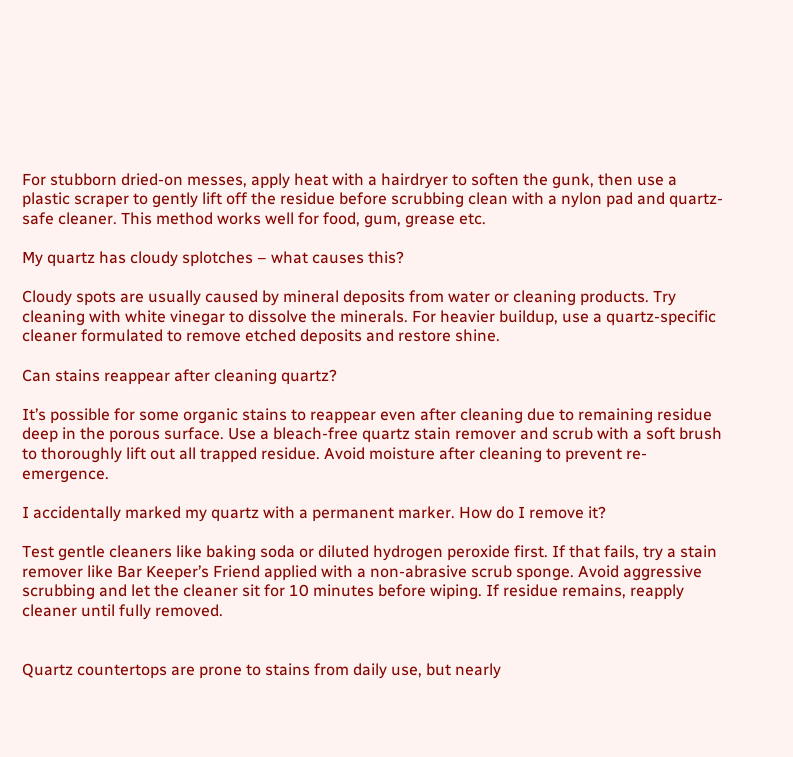For stubborn dried-on messes, apply heat with a hairdryer to soften the gunk, then use a plastic scraper to gently lift off the residue before scrubbing clean with a nylon pad and quartz-safe cleaner. This method works well for food, gum, grease etc.

My quartz has cloudy splotches – what causes this?

Cloudy spots are usually caused by mineral deposits from water or cleaning products. Try cleaning with white vinegar to dissolve the minerals. For heavier buildup, use a quartz-specific cleaner formulated to remove etched deposits and restore shine.

Can stains reappear after cleaning quartz?

It’s possible for some organic stains to reappear even after cleaning due to remaining residue deep in the porous surface. Use a bleach-free quartz stain remover and scrub with a soft brush to thoroughly lift out all trapped residue. Avoid moisture after cleaning to prevent re-emergence.

I accidentally marked my quartz with a permanent marker. How do I remove it?

Test gentle cleaners like baking soda or diluted hydrogen peroxide first. If that fails, try a stain remover like Bar Keeper’s Friend applied with a non-abrasive scrub sponge. Avoid aggressive scrubbing and let the cleaner sit for 10 minutes before wiping. If residue remains, reapply cleaner until fully removed.


Quartz countertops are prone to stains from daily use, but nearly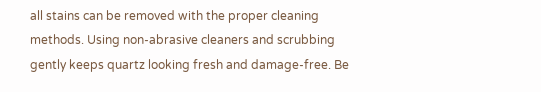all stains can be removed with the proper cleaning methods. Using non-abrasive cleaners and scrubbing gently keeps quartz looking fresh and damage-free. Be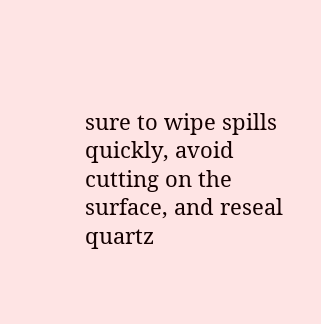sure to wipe spills quickly, avoid cutting on the surface, and reseal quartz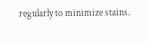regularly to minimize stains.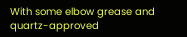With some elbow grease and quartz-approved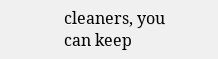cleaners, you can keep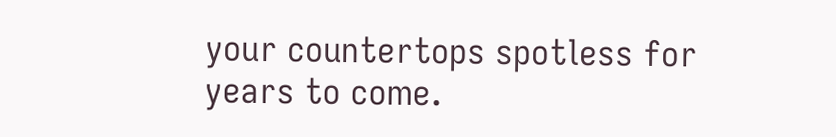your countertops spotless for years to come.